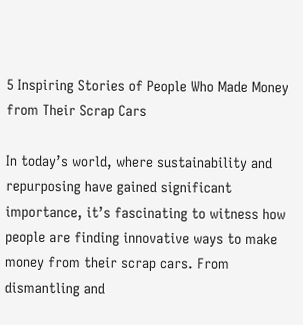5 Inspiring Stories of People Who Made Money from Their Scrap Cars

In today’s world, where sustainability and repurposing have gained significant importance, it’s fascinating to witness how people are finding innovative ways to make money from their scrap cars. From dismantling and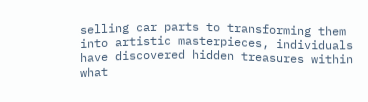selling car parts to transforming them into artistic masterpieces, individuals have discovered hidden treasures within what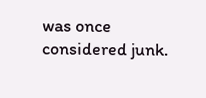was once considered junk.